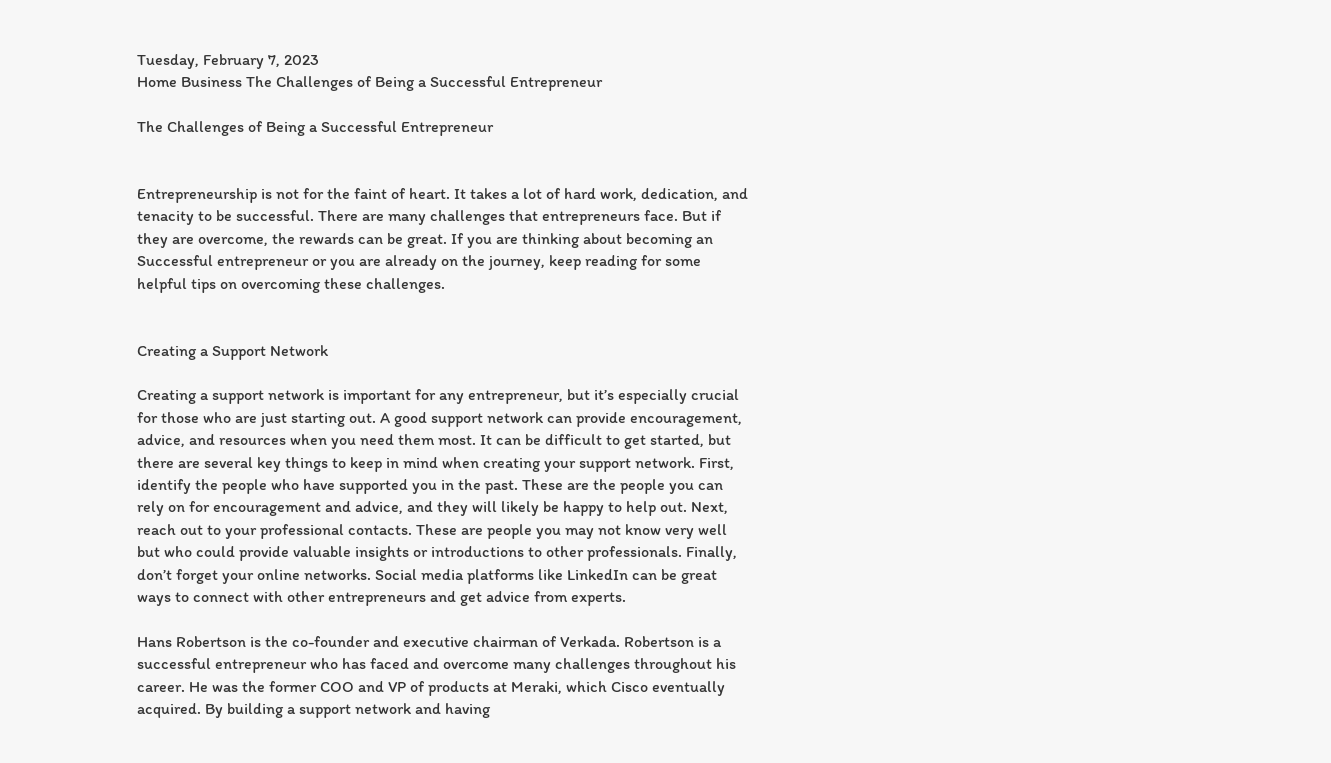Tuesday, February 7, 2023
Home Business The Challenges of Being a Successful Entrepreneur

The Challenges of Being a Successful Entrepreneur


Entrepreneurship is not for the faint of heart. It takes a lot of hard work, dedication, and tenacity to be successful. There are many challenges that entrepreneurs face. But if they are overcome, the rewards can be great. If you are thinking about becoming an Successful entrepreneur or you are already on the journey, keep reading for some helpful tips on overcoming these challenges.


Creating a Support Network

Creating a support network is important for any entrepreneur, but it’s especially crucial for those who are just starting out. A good support network can provide encouragement, advice, and resources when you need them most. It can be difficult to get started, but there are several key things to keep in mind when creating your support network. First, identify the people who have supported you in the past. These are the people you can rely on for encouragement and advice, and they will likely be happy to help out. Next, reach out to your professional contacts. These are people you may not know very well but who could provide valuable insights or introductions to other professionals. Finally, don’t forget your online networks. Social media platforms like LinkedIn can be great ways to connect with other entrepreneurs and get advice from experts.

Hans Robertson is the co-founder and executive chairman of Verkada. Robertson is a successful entrepreneur who has faced and overcome many challenges throughout his career. He was the former COO and VP of products at Meraki, which Cisco eventually acquired. By building a support network and having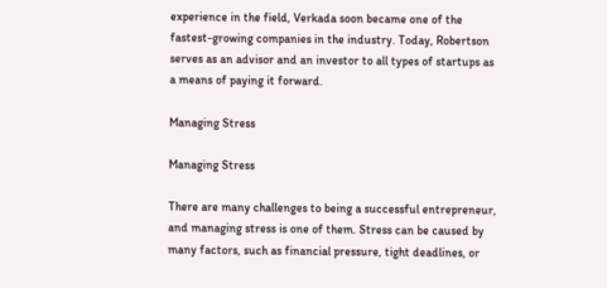experience in the field, Verkada soon became one of the fastest-growing companies in the industry. Today, Robertson serves as an advisor and an investor to all types of startups as a means of paying it forward.

Managing Stress

Managing Stress

There are many challenges to being a successful entrepreneur, and managing stress is one of them. Stress can be caused by many factors, such as financial pressure, tight deadlines, or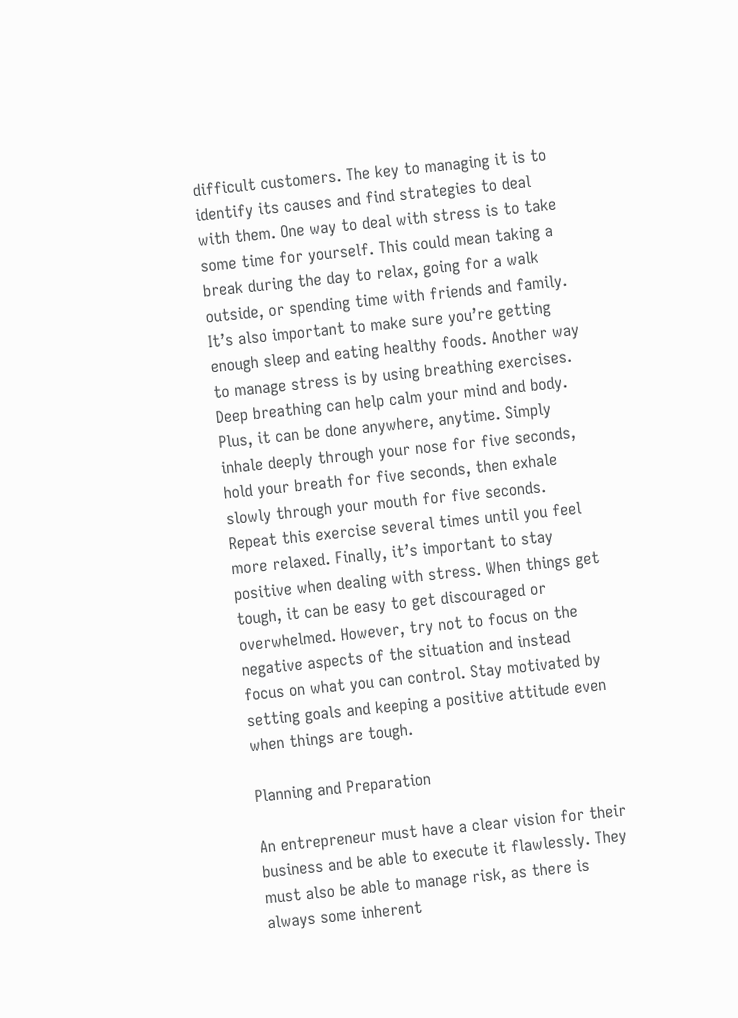difficult customers. The key to managing it is to identify its causes and find strategies to deal with them. One way to deal with stress is to take some time for yourself. This could mean taking a break during the day to relax, going for a walk outside, or spending time with friends and family. It’s also important to make sure you’re getting enough sleep and eating healthy foods. Another way to manage stress is by using breathing exercises. Deep breathing can help calm your mind and body. Plus, it can be done anywhere, anytime. Simply inhale deeply through your nose for five seconds, hold your breath for five seconds, then exhale slowly through your mouth for five seconds. Repeat this exercise several times until you feel more relaxed. Finally, it’s important to stay positive when dealing with stress. When things get tough, it can be easy to get discouraged or overwhelmed. However, try not to focus on the negative aspects of the situation and instead focus on what you can control. Stay motivated by setting goals and keeping a positive attitude even when things are tough.

Planning and Preparation

An entrepreneur must have a clear vision for their business and be able to execute it flawlessly. They must also be able to manage risk, as there is always some inherent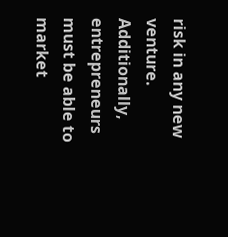risk in any new venture. Additionally, entrepreneurs must be able to market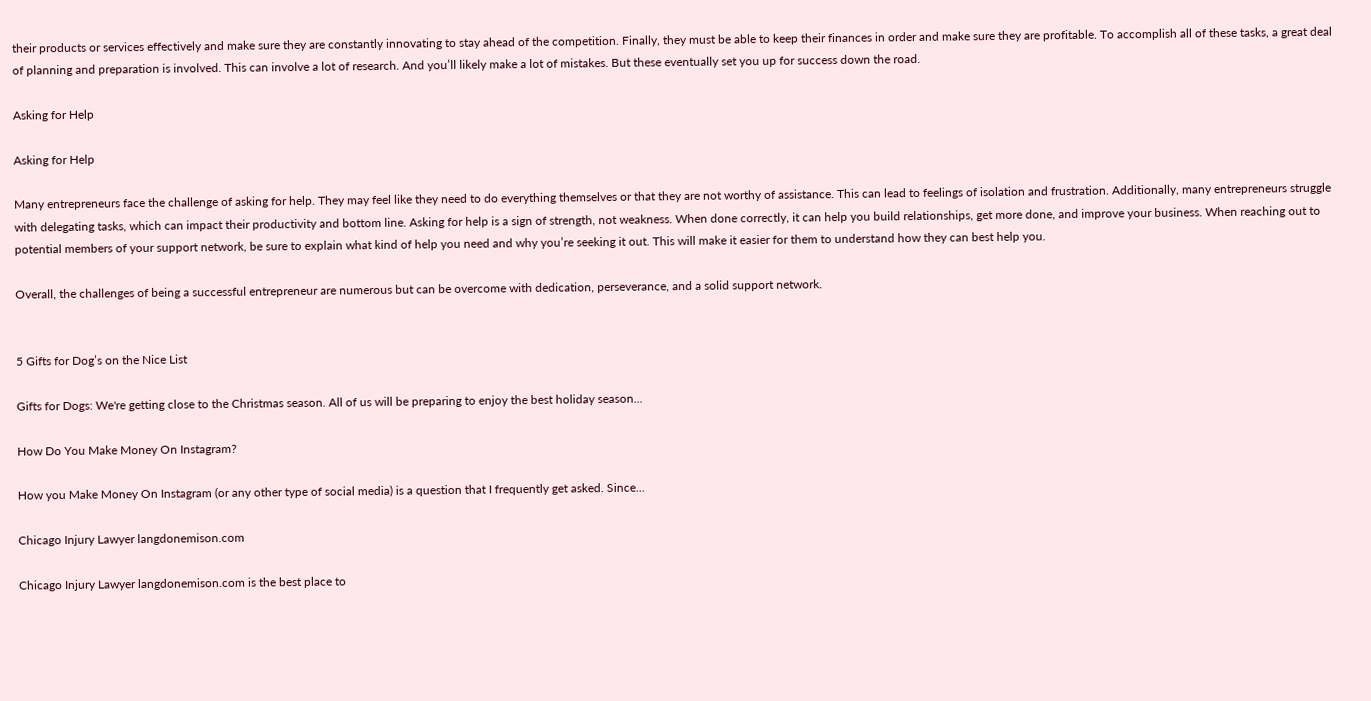their products or services effectively and make sure they are constantly innovating to stay ahead of the competition. Finally, they must be able to keep their finances in order and make sure they are profitable. To accomplish all of these tasks, a great deal of planning and preparation is involved. This can involve a lot of research. And you’ll likely make a lot of mistakes. But these eventually set you up for success down the road.

Asking for Help

Asking for Help

Many entrepreneurs face the challenge of asking for help. They may feel like they need to do everything themselves or that they are not worthy of assistance. This can lead to feelings of isolation and frustration. Additionally, many entrepreneurs struggle with delegating tasks, which can impact their productivity and bottom line. Asking for help is a sign of strength, not weakness. When done correctly, it can help you build relationships, get more done, and improve your business. When reaching out to potential members of your support network, be sure to explain what kind of help you need and why you’re seeking it out. This will make it easier for them to understand how they can best help you.

Overall, the challenges of being a successful entrepreneur are numerous but can be overcome with dedication, perseverance, and a solid support network.


5 Gifts for Dog’s on the Nice List

Gifts for Dogs: We're getting close to the Christmas season. All of us will be preparing to enjoy the best holiday season...

How Do You Make Money On Instagram?

How you Make Money On Instagram (or any other type of social media) is a question that I frequently get asked. Since...

Chicago Injury Lawyer langdonemison.com

Chicago Injury Lawyer langdonemison.com is the best place to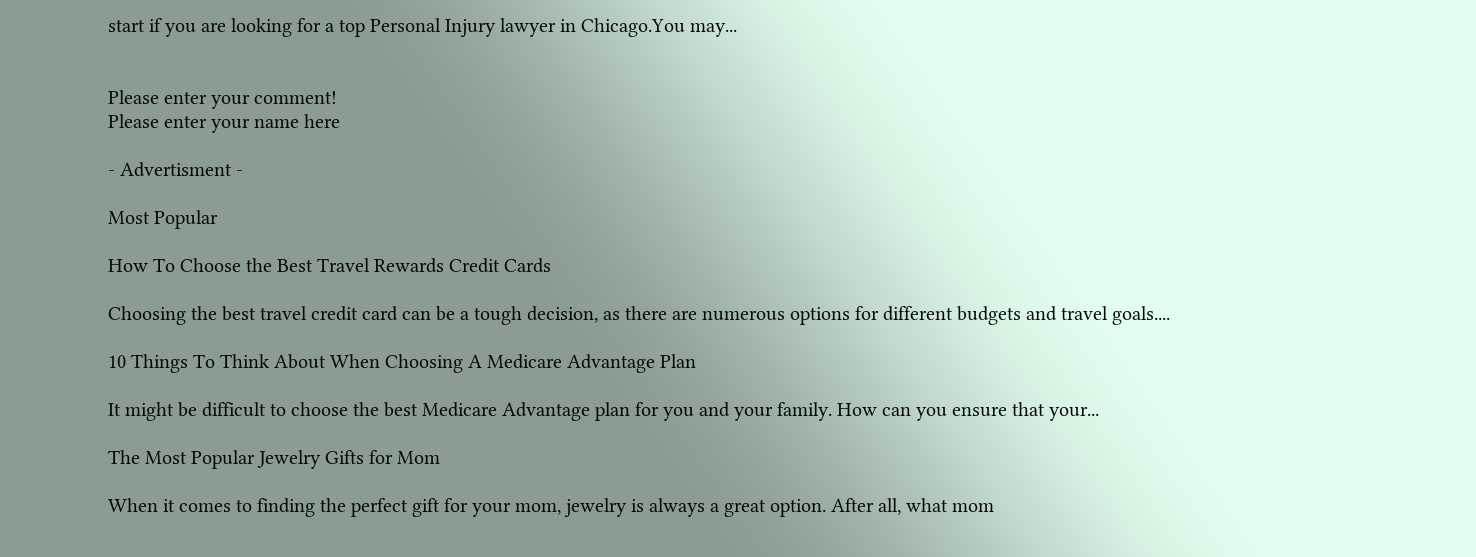start if you are looking for a top Personal Injury lawyer in Chicago.You may...


Please enter your comment!
Please enter your name here

- Advertisment -

Most Popular

How To Choose the Best Travel Rewards Credit Cards

Choosing the best travel credit card can be a tough decision, as there are numerous options for different budgets and travel goals....

10 Things To Think About When Choosing A Medicare Advantage Plan

It might be difficult to choose the best Medicare Advantage plan for you and your family. How can you ensure that your...

The Most Popular Jewelry Gifts for Mom

When it comes to finding the perfect gift for your mom, jewelry is always a great option. After all, what mom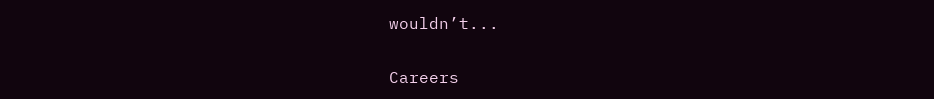wouldn’t...

Careers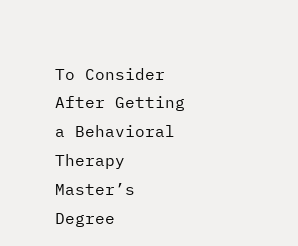To Consider After Getting a Behavioral Therapy Master’s Degree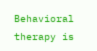Behavioral therapy is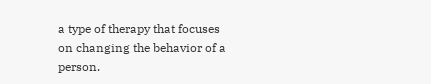a type of therapy that focuses on changing the behavior of a person.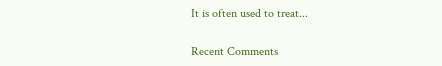It is often used to treat...

Recent Comments